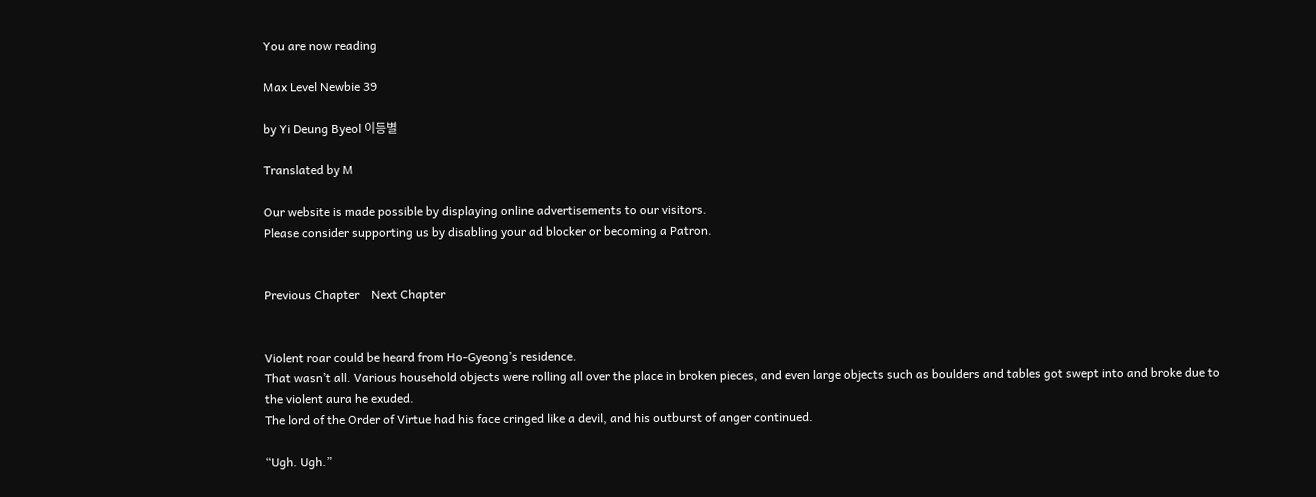You are now reading

Max Level Newbie 39

by Yi Deung Byeol 이등별

Translated by M

Our website is made possible by displaying online advertisements to our visitors.
Please consider supporting us by disabling your ad blocker or becoming a Patron.


Previous Chapter    Next Chapter


Violent roar could be heard from Ho-Gyeong’s residence.
That wasn’t all. Various household objects were rolling all over the place in broken pieces, and even large objects such as boulders and tables got swept into and broke due to the violent aura he exuded.
The lord of the Order of Virtue had his face cringed like a devil, and his outburst of anger continued.

“Ugh. Ugh.”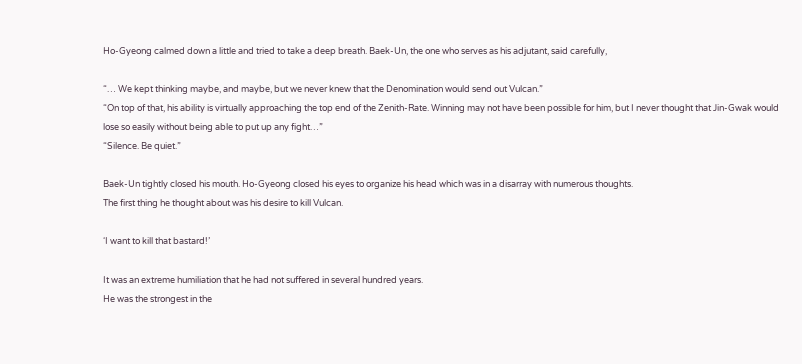Ho-Gyeong calmed down a little and tried to take a deep breath. Baek-Un, the one who serves as his adjutant, said carefully,

“… We kept thinking maybe, and maybe, but we never knew that the Denomination would send out Vulcan.”
“On top of that, his ability is virtually approaching the top end of the Zenith-Rate. Winning may not have been possible for him, but I never thought that Jin-Gwak would lose so easily without being able to put up any fight…”
“Silence. Be quiet.”

Baek-Un tightly closed his mouth. Ho-Gyeong closed his eyes to organize his head which was in a disarray with numerous thoughts.
The first thing he thought about was his desire to kill Vulcan.

‘I want to kill that bastard!’

It was an extreme humiliation that he had not suffered in several hundred years.
He was the strongest in the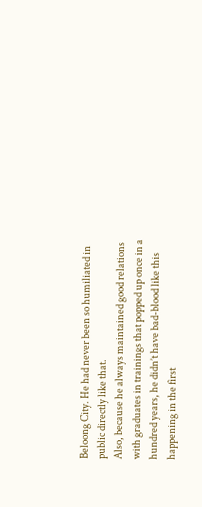Beloong City. He had never been so humiliated in public directly like that.
Also, because he always maintained good relations with graduates in trainings that popped up once in a hundred years, he didn’t have bad-blood like this happening in the first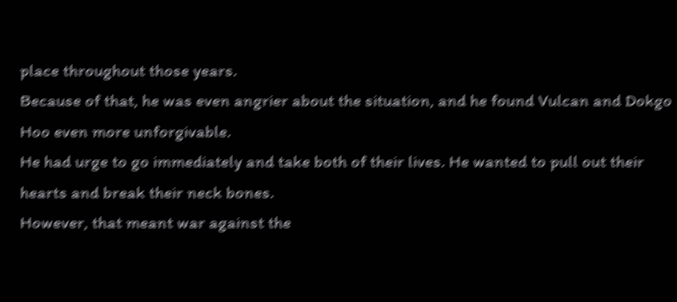place throughout those years.
Because of that, he was even angrier about the situation, and he found Vulcan and Dokgo Hoo even more unforgivable.
He had urge to go immediately and take both of their lives. He wanted to pull out their hearts and break their neck bones.
However, that meant war against the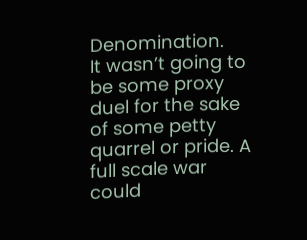Denomination.
It wasn’t going to be some proxy duel for the sake of some petty quarrel or pride. A full scale war could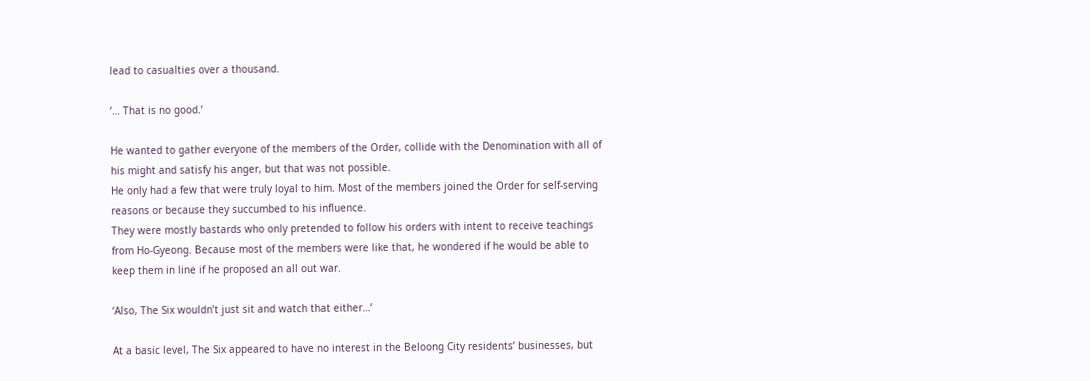lead to casualties over a thousand.

‘… That is no good.’

He wanted to gather everyone of the members of the Order, collide with the Denomination with all of his might and satisfy his anger, but that was not possible.
He only had a few that were truly loyal to him. Most of the members joined the Order for self-serving reasons or because they succumbed to his influence.
They were mostly bastards who only pretended to follow his orders with intent to receive teachings from Ho-Gyeong. Because most of the members were like that, he wondered if he would be able to keep them in line if he proposed an all out war.

‘Also, The Six wouldn’t just sit and watch that either…’

At a basic level, The Six appeared to have no interest in the Beloong City residents’ businesses, but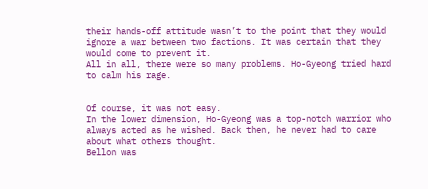their hands-off attitude wasn’t to the point that they would ignore a war between two factions. It was certain that they would come to prevent it.
All in all, there were so many problems. Ho-Gyeong tried hard to calm his rage.


Of course, it was not easy.
In the lower dimension, Ho-Gyeong was a top-notch warrior who always acted as he wished. Back then, he never had to care about what others thought.
Bellon was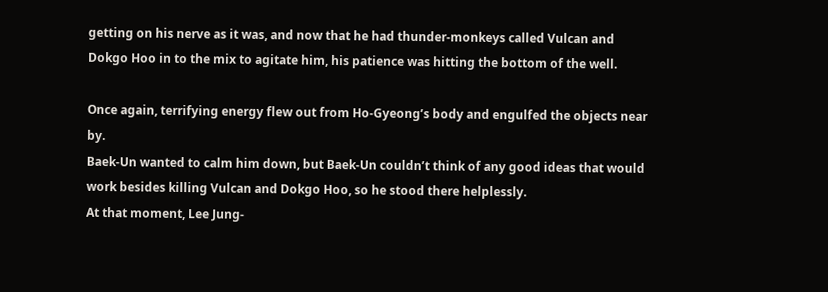getting on his nerve as it was, and now that he had thunder-monkeys called Vulcan and Dokgo Hoo in to the mix to agitate him, his patience was hitting the bottom of the well.

Once again, terrifying energy flew out from Ho-Gyeong’s body and engulfed the objects near by.
Baek-Un wanted to calm him down, but Baek-Un couldn’t think of any good ideas that would work besides killing Vulcan and Dokgo Hoo, so he stood there helplessly.
At that moment, Lee Jung-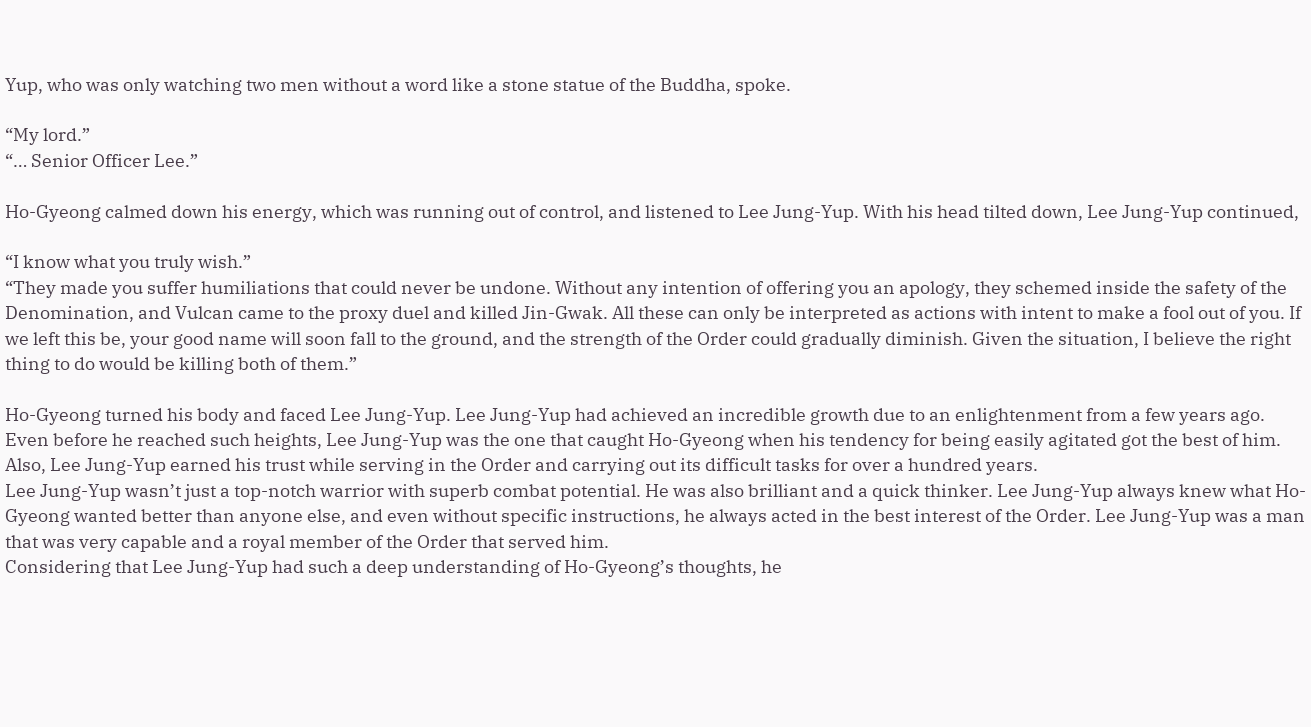Yup, who was only watching two men without a word like a stone statue of the Buddha, spoke.

“My lord.”
“… Senior Officer Lee.”

Ho-Gyeong calmed down his energy, which was running out of control, and listened to Lee Jung-Yup. With his head tilted down, Lee Jung-Yup continued,

“I know what you truly wish.”
“They made you suffer humiliations that could never be undone. Without any intention of offering you an apology, they schemed inside the safety of the Denomination, and Vulcan came to the proxy duel and killed Jin-Gwak. All these can only be interpreted as actions with intent to make a fool out of you. If we left this be, your good name will soon fall to the ground, and the strength of the Order could gradually diminish. Given the situation, I believe the right thing to do would be killing both of them.”

Ho-Gyeong turned his body and faced Lee Jung-Yup. Lee Jung-Yup had achieved an incredible growth due to an enlightenment from a few years ago. Even before he reached such heights, Lee Jung-Yup was the one that caught Ho-Gyeong when his tendency for being easily agitated got the best of him. Also, Lee Jung-Yup earned his trust while serving in the Order and carrying out its difficult tasks for over a hundred years.
Lee Jung-Yup wasn’t just a top-notch warrior with superb combat potential. He was also brilliant and a quick thinker. Lee Jung-Yup always knew what Ho-Gyeong wanted better than anyone else, and even without specific instructions, he always acted in the best interest of the Order. Lee Jung-Yup was a man that was very capable and a royal member of the Order that served him.
Considering that Lee Jung-Yup had such a deep understanding of Ho-Gyeong’s thoughts, he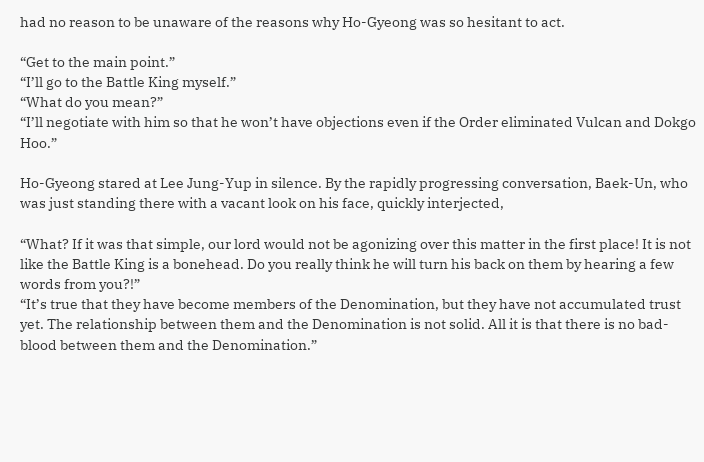had no reason to be unaware of the reasons why Ho-Gyeong was so hesitant to act.

“Get to the main point.”
“I’ll go to the Battle King myself.”
“What do you mean?”
“I’ll negotiate with him so that he won’t have objections even if the Order eliminated Vulcan and Dokgo Hoo.”

Ho-Gyeong stared at Lee Jung-Yup in silence. By the rapidly progressing conversation, Baek-Un, who was just standing there with a vacant look on his face, quickly interjected,

“What? If it was that simple, our lord would not be agonizing over this matter in the first place! It is not like the Battle King is a bonehead. Do you really think he will turn his back on them by hearing a few words from you?!”
“It’s true that they have become members of the Denomination, but they have not accumulated trust yet. The relationship between them and the Denomination is not solid. All it is that there is no bad-blood between them and the Denomination.”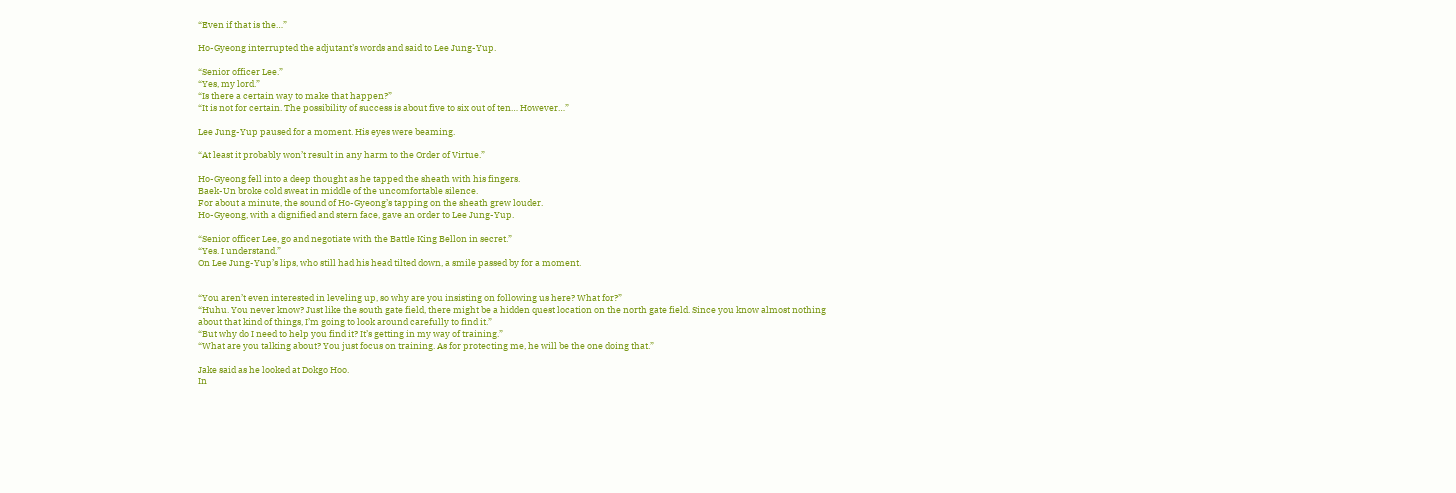“Even if that is the…”

Ho-Gyeong interrupted the adjutant’s words and said to Lee Jung-Yup.

“Senior officer Lee.”
“Yes, my lord.”
“Is there a certain way to make that happen?”
“It is not for certain. The possibility of success is about five to six out of ten… However…”

Lee Jung-Yup paused for a moment. His eyes were beaming.

“At least it probably won’t result in any harm to the Order of Virtue.”

Ho-Gyeong fell into a deep thought as he tapped the sheath with his fingers.
Baek-Un broke cold sweat in middle of the uncomfortable silence.
For about a minute, the sound of Ho-Gyeong’s tapping on the sheath grew louder.
Ho-Gyeong, with a dignified and stern face, gave an order to Lee Jung-Yup.

“Senior officer Lee, go and negotiate with the Battle King Bellon in secret.”
“Yes. I understand.”
On Lee Jung-Yup’s lips, who still had his head tilted down, a smile passed by for a moment.


“You aren’t even interested in leveling up, so why are you insisting on following us here? What for?”
“Huhu. You never know? Just like the south gate field, there might be a hidden quest location on the north gate field. Since you know almost nothing about that kind of things, I’m going to look around carefully to find it.”
“But why do I need to help you find it? It’s getting in my way of training.”
“What are you talking about? You just focus on training. As for protecting me, he will be the one doing that.”

Jake said as he looked at Dokgo Hoo.
In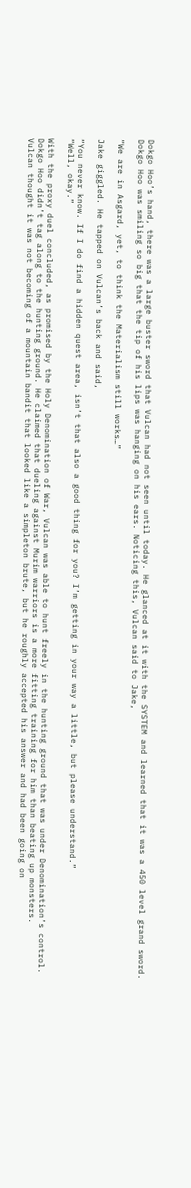Dokgo Hoo’s hand, there was a large buster sword that Vulcan had not seen until today. He glanced at it with the SYSTEM and learned that it was a 450 level grand sword.
Dokgo Hoo was smiling so big that the tip of his lips was hanging on his ears. Noticing this, Vulcan said to Jake,

“We are in Asgard, yet, to think the Materialism still works…”

Jake giggled. He tapped on Vulcan’s back and said,

“You never know. If I do find a hidden quest area, isn’t that also a good thing for you? I’m getting in your way a little, but please understand.”
“Well, okay.”

With the proxy duel concluded, as promised by the Holy Denomination of War, Vulcan was able to hunt freely in the hunting ground that was under Denomination’s control.
Dokgo Hoo didn’t tag along to the hunting ground. He claimed that dueling against Murim warriors is a more fitting training for him than beating up monsters.
Vulcan thought it was not becoming of a mountain bandit that looked like a simpleton brute, but he roughly accepted his answer and had been going on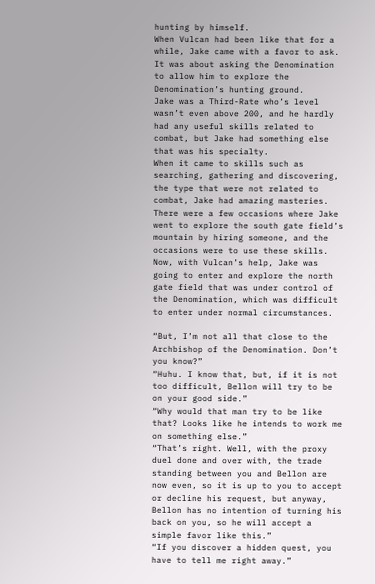hunting by himself.
When Vulcan had been like that for a while, Jake came with a favor to ask. It was about asking the Denomination to allow him to explore the Denomination’s hunting ground.
Jake was a Third-Rate who’s level wasn’t even above 200, and he hardly had any useful skills related to combat, but Jake had something else that was his specialty.
When it came to skills such as searching, gathering and discovering, the type that were not related to combat, Jake had amazing masteries.
There were a few occasions where Jake went to explore the south gate field’s mountain by hiring someone, and the occasions were to use these skills.
Now, with Vulcan’s help, Jake was going to enter and explore the north gate field that was under control of the Denomination, which was difficult to enter under normal circumstances.

“But, I’m not all that close to the Archbishop of the Denomination. Don’t you know?”
“Huhu. I know that, but, if it is not too difficult, Bellon will try to be on your good side.”
“Why would that man try to be like that? Looks like he intends to work me on something else.”
“That’s right. Well, with the proxy duel done and over with, the trade standing between you and Bellon are now even, so it is up to you to accept or decline his request, but anyway, Bellon has no intention of turning his back on you, so he will accept a simple favor like this.”
“If you discover a hidden quest, you have to tell me right away.”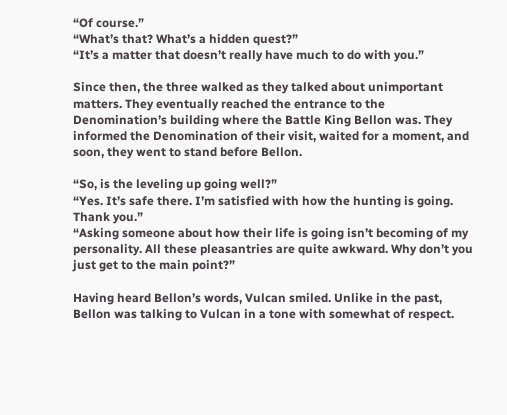“Of course.”
“What’s that? What’s a hidden quest?”
“It’s a matter that doesn’t really have much to do with you.”

Since then, the three walked as they talked about unimportant matters. They eventually reached the entrance to the Denomination’s building where the Battle King Bellon was. They informed the Denomination of their visit, waited for a moment, and soon, they went to stand before Bellon.

“So, is the leveling up going well?”
“Yes. It’s safe there. I’m satisfied with how the hunting is going. Thank you.”
“Asking someone about how their life is going isn’t becoming of my personality. All these pleasantries are quite awkward. Why don’t you just get to the main point?”

Having heard Bellon’s words, Vulcan smiled. Unlike in the past, Bellon was talking to Vulcan in a tone with somewhat of respect.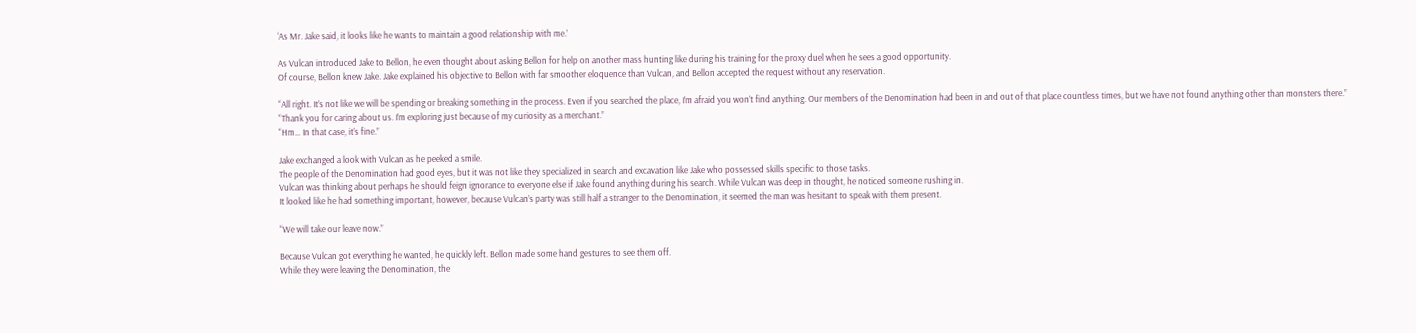‘As Mr. Jake said, it looks like he wants to maintain a good relationship with me.’

As Vulcan introduced Jake to Bellon, he even thought about asking Bellon for help on another mass hunting like during his training for the proxy duel when he sees a good opportunity.
Of course, Bellon knew Jake. Jake explained his objective to Bellon with far smoother eloquence than Vulcan, and Bellon accepted the request without any reservation.

“All right. It’s not like we will be spending or breaking something in the process. Even if you searched the place, I’m afraid you won’t find anything. Our members of the Denomination had been in and out of that place countless times, but we have not found anything other than monsters there.”
“Thank you for caring about us. I’m exploring just because of my curiosity as a merchant.”
“Hm… In that case, it’s fine.”

Jake exchanged a look with Vulcan as he peeked a smile.
The people of the Denomination had good eyes, but it was not like they specialized in search and excavation like Jake who possessed skills specific to those tasks.
Vulcan was thinking about perhaps he should feign ignorance to everyone else if Jake found anything during his search. While Vulcan was deep in thought, he noticed someone rushing in.
It looked like he had something important, however, because Vulcan’s party was still half a stranger to the Denomination, it seemed the man was hesitant to speak with them present.

“We will take our leave now.”

Because Vulcan got everything he wanted, he quickly left. Bellon made some hand gestures to see them off.
While they were leaving the Denomination, the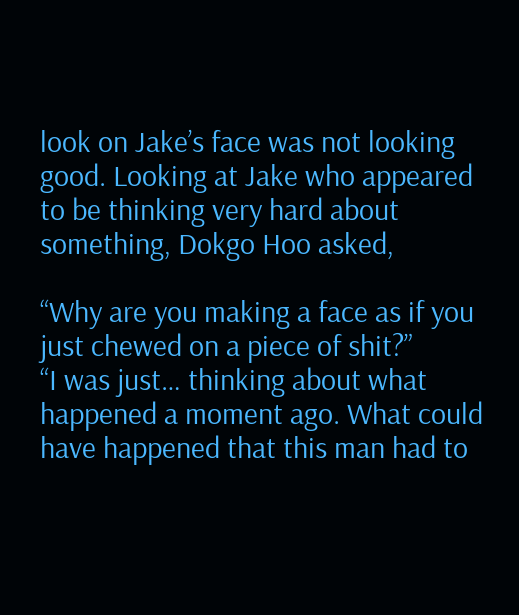look on Jake’s face was not looking good. Looking at Jake who appeared to be thinking very hard about something, Dokgo Hoo asked,

“Why are you making a face as if you just chewed on a piece of shit?”
“I was just… thinking about what happened a moment ago. What could have happened that this man had to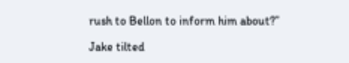rush to Bellon to inform him about?”

Jake tilted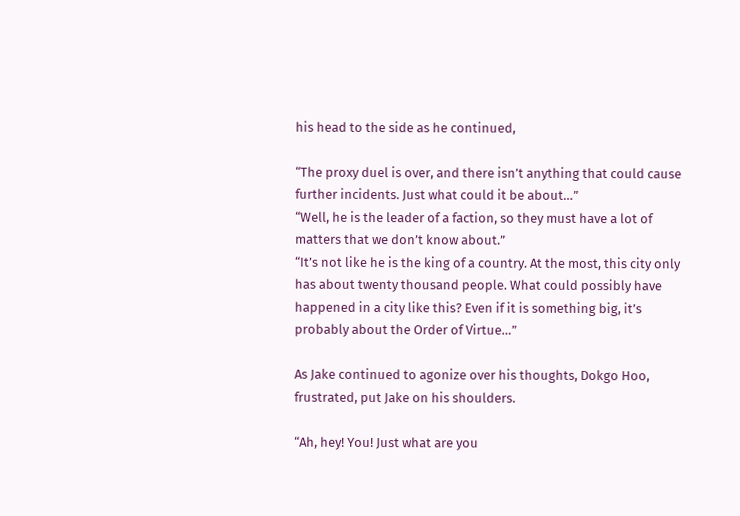his head to the side as he continued,

“The proxy duel is over, and there isn’t anything that could cause further incidents. Just what could it be about…”
“Well, he is the leader of a faction, so they must have a lot of matters that we don’t know about.”
“It’s not like he is the king of a country. At the most, this city only has about twenty thousand people. What could possibly have happened in a city like this? Even if it is something big, it’s probably about the Order of Virtue…”

As Jake continued to agonize over his thoughts, Dokgo Hoo, frustrated, put Jake on his shoulders.

“Ah, hey! You! Just what are you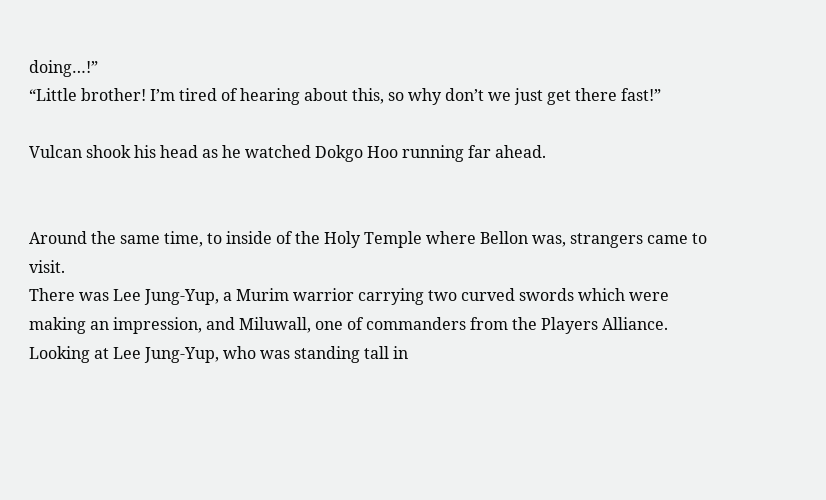doing…!”
“Little brother! I’m tired of hearing about this, so why don’t we just get there fast!”

Vulcan shook his head as he watched Dokgo Hoo running far ahead.


Around the same time, to inside of the Holy Temple where Bellon was, strangers came to visit.
There was Lee Jung-Yup, a Murim warrior carrying two curved swords which were making an impression, and Miluwall, one of commanders from the Players Alliance.
Looking at Lee Jung-Yup, who was standing tall in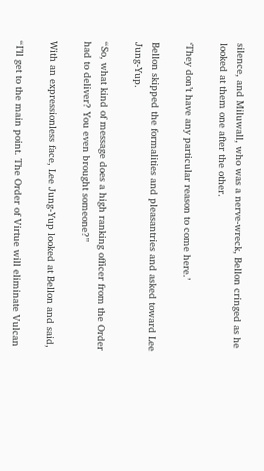silence, and Miluwall, who was a nerve-wreck, Bellon cringed as he looked at them one after the other.

‘They don’t have any particular reason to come here.’

Bellon skipped the formalities and pleasantries and asked toward Lee Jung-Yup.

“So, what kind of message does a high ranking officer from the Order had to deliver? You even brought someone?”

With an expressionless face, Lee Jung-Yup looked at Bellon and said,

“I’ll get to the main point. The Order of Virtue will eliminate Vulcan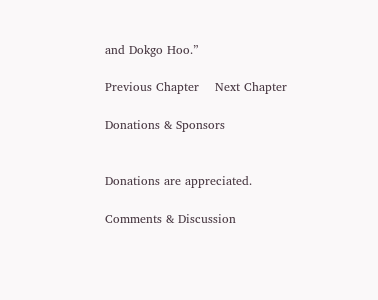and Dokgo Hoo.”

Previous Chapter    Next Chapter

Donations & Sponsors


Donations are appreciated.

Comments & Discussion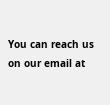You can reach us on our email at